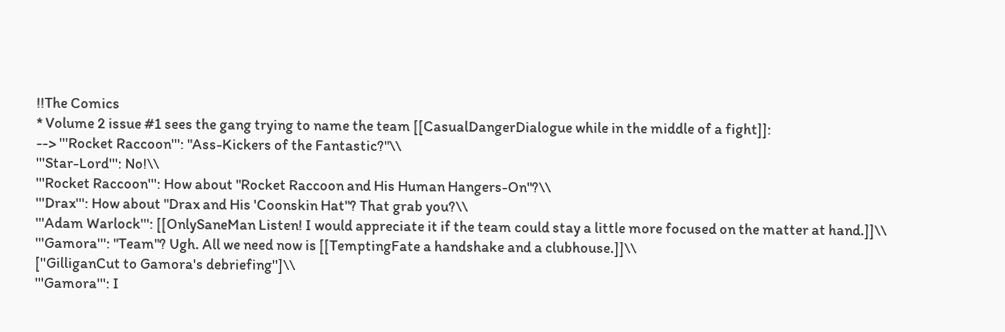!!The Comics
* Volume 2 issue #1 sees the gang trying to name the team [[CasualDangerDialogue while in the middle of a fight]]:
--> '''Rocket Raccoon''': "Ass-Kickers of the Fantastic?"\\
'''Star-Lord''': No!\\
'''Rocket Raccoon''': How about "Rocket Raccoon and His Human Hangers-On"?\\
'''Drax''': How about "Drax and His 'Coonskin Hat"? That grab you?\\
'''Adam Warlock''': [[OnlySaneMan Listen! I would appreciate it if the team could stay a little more focused on the matter at hand.]]\\
'''Gamora''': "Team"? Ugh. All we need now is [[TemptingFate a handshake and a clubhouse.]]\\
[''GilliganCut to Gamora's debriefing'']\\
'''Gamora''': I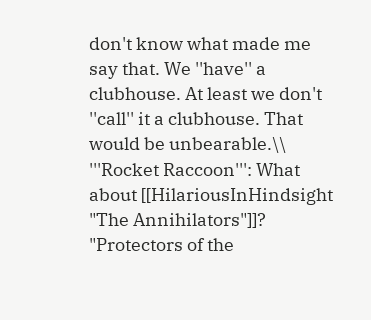don't know what made me say that. We ''have'' a clubhouse. At least we don't ''call'' it a clubhouse. That would be unbearable.\\
'''Rocket Raccoon''': What about [[HilariousInHindsight "The Annihilators"]]? "Protectors of the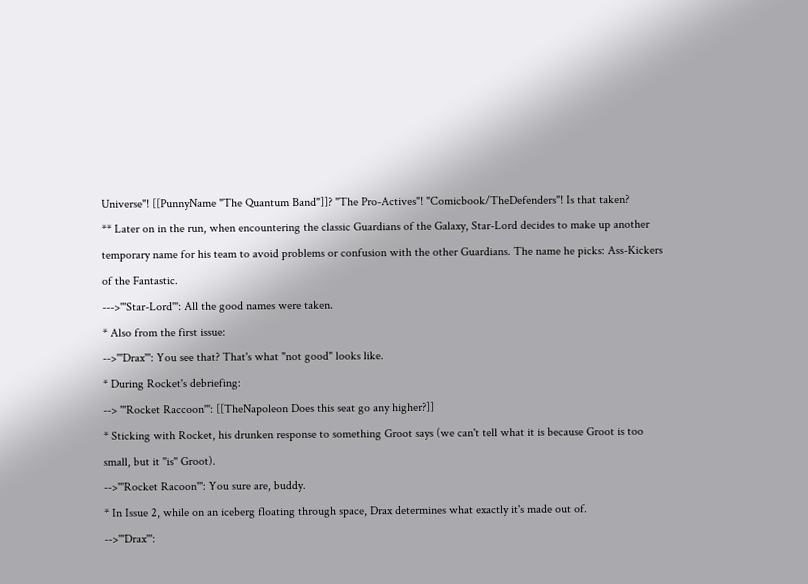Universe"! [[PunnyName "The Quantum Band"]]? "The Pro-Actives"! "Comicbook/TheDefenders"! Is that taken?
** Later on in the run, when encountering the classic Guardians of the Galaxy, Star-Lord decides to make up another temporary name for his team to avoid problems or confusion with the other Guardians. The name he picks: Ass-Kickers of the Fantastic.
--->'''Star-Lord''': All the good names were taken.
* Also from the first issue:
-->'''Drax''': You see that? That's what "not good" looks like.
* During Rocket's debriefing:
--> '''Rocket Raccoon''': [[TheNapoleon Does this seat go any higher?]]
* Sticking with Rocket, his drunken response to something Groot says (we can't tell what it is because Groot is too small, but it ''is'' Groot).
-->'''Rocket Racoon''': You sure are, buddy.
* In Issue 2, while on an iceberg floating through space, Drax determines what exactly it's made out of.
-->'''Drax''':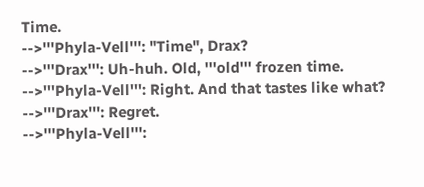Time.
-->'''Phyla-Vell''': "Time", Drax?
-->'''Drax''': Uh-huh. Old, '''old''' frozen time.
-->'''Phyla-Vell''': Right. And that tastes like what?
-->'''Drax''': Regret.
-->'''Phyla-Vell''':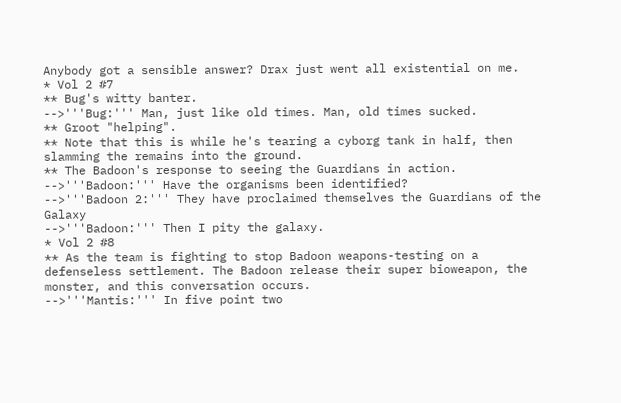Anybody got a sensible answer? Drax just went all existential on me.
* Vol 2 #7
** Bug's witty banter.
-->'''Bug:''' Man, just like old times. Man, old times sucked.
** Groot "helping".
** Note that this is while he's tearing a cyborg tank in half, then slamming the remains into the ground.
** The Badoon's response to seeing the Guardians in action.
-->'''Badoon:''' Have the organisms been identified?
-->'''Badoon 2:''' They have proclaimed themselves the Guardians of the Galaxy
-->'''Badoon:''' Then I pity the galaxy.
* Vol 2 #8
** As the team is fighting to stop Badoon weapons-testing on a defenseless settlement. The Badoon release their super bioweapon, the monster, and this conversation occurs.
-->'''Mantis:''' In five point two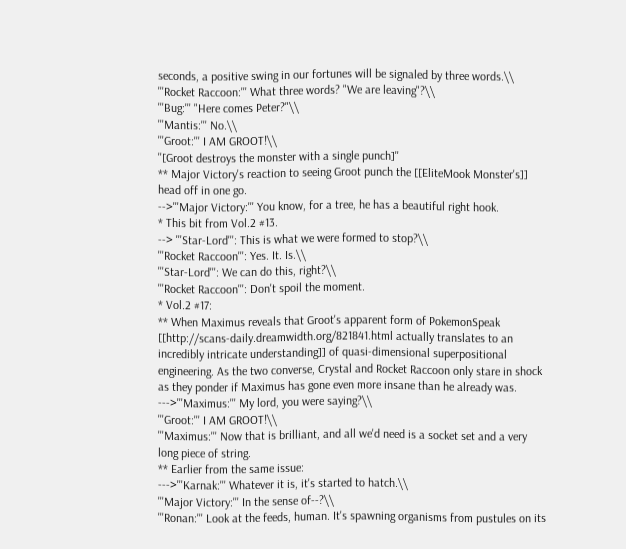seconds, a positive swing in our fortunes will be signaled by three words.\\
'''Rocket Raccoon:''' What three words? "We are leaving"?\\
'''Bug:''' "Here comes Peter?"\\
'''Mantis:''' No.\\
'''Groot:''' I AM GROOT!\\
''[Groot destroys the monster with a single punch]''
** Major Victory's reaction to seeing Groot punch the [[EliteMook Monster's]] head off in one go.
-->'''Major Victory:''' You know, for a tree, he has a beautiful right hook.
* This bit from Vol.2 #13.
--> '''Star-Lord''': This is what we were formed to stop?\\
'''Rocket Raccoon''': Yes. It. Is.\\
'''Star-Lord''': We can do this, right?\\
'''Rocket Raccoon''': Don't spoil the moment.
* Vol.2 #17:
** When Maximus reveals that Groot's apparent form of PokemonSpeak [[http://scans-daily.dreamwidth.org/821841.html actually translates to an incredibly intricate understanding]] of quasi-dimensional superpositional engineering. As the two converse, Crystal and Rocket Raccoon only stare in shock as they ponder if Maximus has gone even more insane than he already was.
--->'''Maximus:''' My lord, you were saying?\\
'''Groot:''' I AM GROOT!\\
'''Maximus:''' Now that is brilliant, and all we'd need is a socket set and a very long piece of string.
** Earlier from the same issue:
--->'''Karnak:''' Whatever it is, it's started to hatch.\\
'''Major Victory:''' In the sense of--?\\
'''Ronan:''' Look at the feeds, human. It's spawning organisms from pustules on its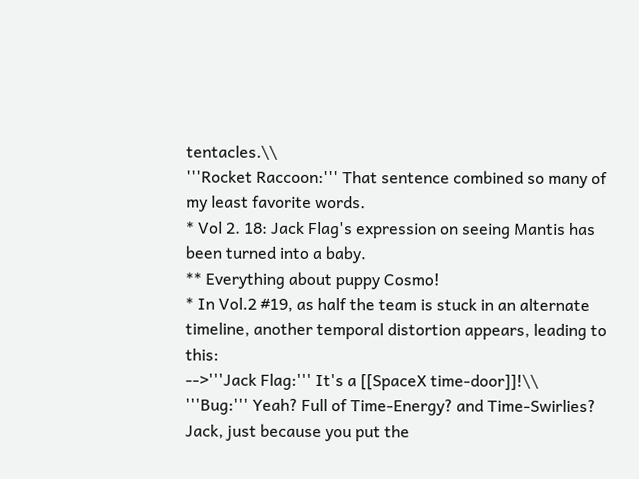tentacles.\\
'''Rocket Raccoon:''' That sentence combined so many of my least favorite words.
* Vol 2. 18: Jack Flag's expression on seeing Mantis has been turned into a baby.
** Everything about puppy Cosmo!
* In Vol.2 #19, as half the team is stuck in an alternate timeline, another temporal distortion appears, leading to this:
-->'''Jack Flag:''' It's a [[SpaceX time-door]]!\\
'''Bug:''' Yeah? Full of Time-Energy? and Time-Swirlies? Jack, just because you put the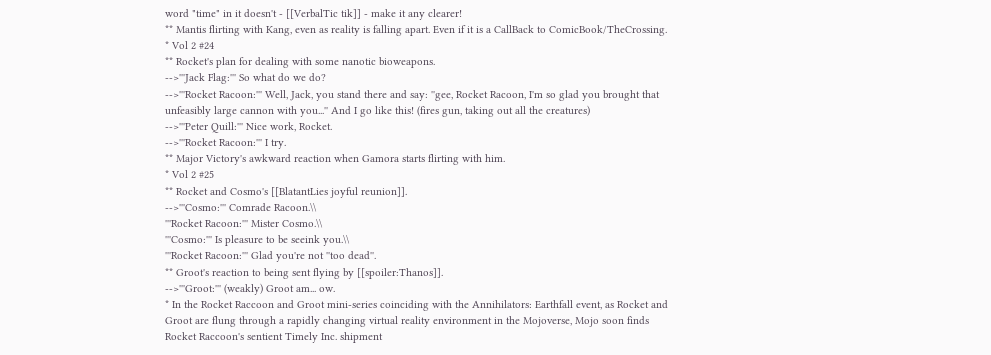word "time" in it doesn't - [[VerbalTic tik]] - make it any clearer!
** Mantis flirting with Kang, even as reality is falling apart. Even if it is a CallBack to ComicBook/TheCrossing.
* Vol 2 #24
** Rocket's plan for dealing with some nanotic bioweapons.
-->'''Jack Flag:''' So what do we do?
-->'''Rocket Racoon:''' Well, Jack, you stand there and say: ''gee, Rocket Racoon, I'm so glad you brought that unfeasibly large cannon with you...'' And I go like this! (fires gun, taking out all the creatures)
-->'''Peter Quill:''' Nice work, Rocket.
-->'''Rocket Racoon:''' I try.
** Major Victory's awkward reaction when Gamora starts flirting with him.
* Vol 2 #25
** Rocket and Cosmo's [[BlatantLies joyful reunion]].
-->'''Cosmo:''' Comrade Racoon.\\
'''Rocket Racoon:''' Mister Cosmo.\\
'''Cosmo:''' Is pleasure to be seeink you.\\
'''Rocket Racoon:''' Glad you're not ''too dead''.
** Groot's reaction to being sent flying by [[spoiler:Thanos]].
-->'''Groot:''' (weakly) Groot am... ow.
* In the Rocket Raccoon and Groot mini-series coinciding with the Annihilators: Earthfall event, as Rocket and Groot are flung through a rapidly changing virtual reality environment in the Mojoverse, Mojo soon finds Rocket Raccoon's sentient Timely Inc. shipment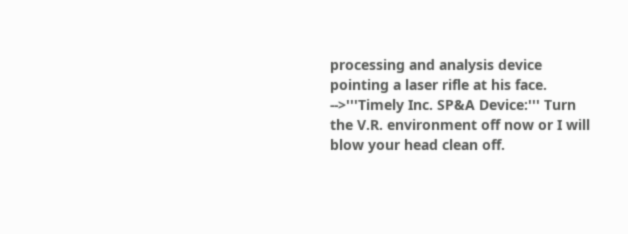processing and analysis device pointing a laser rifle at his face.
-->'''Timely Inc. SP&A Device:''' Turn the V.R. environment off now or I will blow your head clean off.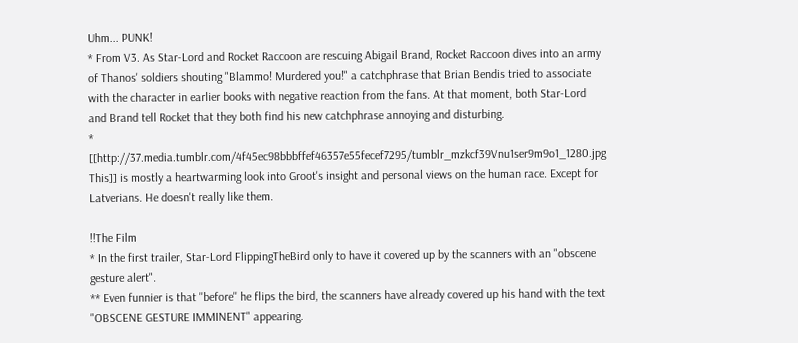Uhm... PUNK!
* From V3. As Star-Lord and Rocket Raccoon are rescuing Abigail Brand, Rocket Raccoon dives into an army of Thanos' soldiers shouting "Blammo! Murdered you!" a catchphrase that Brian Bendis tried to associate with the character in earlier books with negative reaction from the fans. At that moment, both Star-Lord and Brand tell Rocket that they both find his new catchphrase annoying and disturbing.
* [[http://37.media.tumblr.com/4f45ec98bbbffef46357e55fecef7295/tumblr_mzkcf39Vnu1ser9m9o1_1280.jpg This]] is mostly a heartwarming look into Groot's insight and personal views on the human race. Except for Latverians. He doesn't really like them.

!!The Film
* In the first trailer, Star-Lord FlippingTheBird only to have it covered up by the scanners with an "obscene gesture alert".
** Even funnier is that ''before'' he flips the bird, the scanners have already covered up his hand with the text "OBSCENE GESTURE IMMINENT" appearing.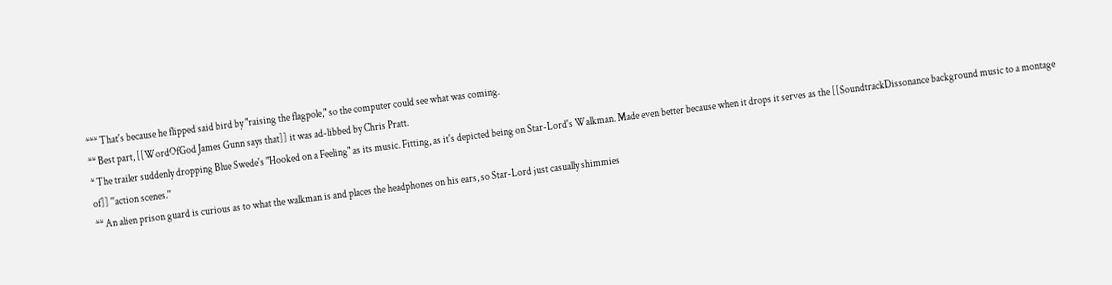*** That's because he flipped said bird by "raising the flagpole," so the computer could see what was coming.
** Best part, [[WordOfGod James Gunn says that]] it was ad-libbed by Chris Pratt.
* The trailer suddenly dropping Blue Swede's "Hooked on a Feeling" as its music. Fitting, as it's depicted being on Star-Lord's Walkman. Made even better because when it drops it serves as the [[SoundtrackDissonance background music to a montage of]] ''action scenes.''
** An alien prison guard is curious as to what the walkman is and places the headphones on his ears, so Star-Lord just casually shimmies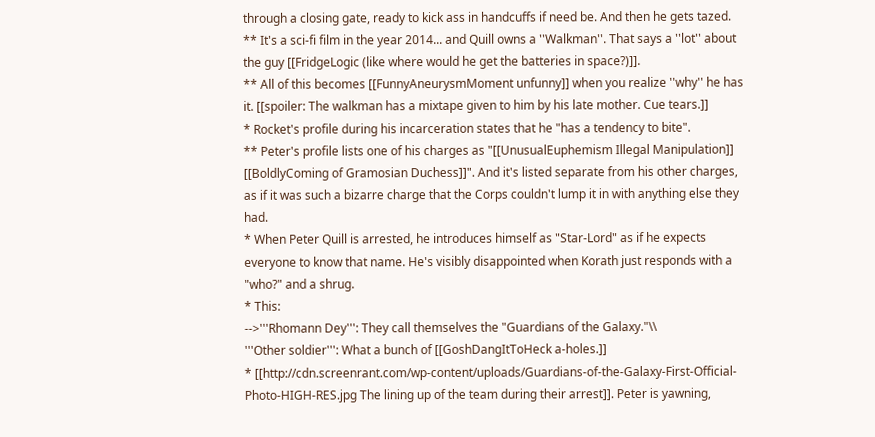through a closing gate, ready to kick ass in handcuffs if need be. And then he gets tazed.
** It's a sci-fi film in the year 2014... and Quill owns a ''Walkman''. That says a ''lot'' about the guy [[FridgeLogic (like where would he get the batteries in space?)]].
** All of this becomes [[FunnyAneurysmMoment unfunny]] when you realize ''why'' he has it. [[spoiler: The walkman has a mixtape given to him by his late mother. Cue tears.]]
* Rocket's profile during his incarceration states that he "has a tendency to bite".
** Peter's profile lists one of his charges as "[[UnusualEuphemism Illegal Manipulation]] [[BoldlyComing of Gramosian Duchess]]". And it's listed separate from his other charges, as if it was such a bizarre charge that the Corps couldn't lump it in with anything else they had.
* When Peter Quill is arrested, he introduces himself as "Star-Lord" as if he expects everyone to know that name. He's visibly disappointed when Korath just responds with a "who?" and a shrug.
* This:
-->'''Rhomann Dey''': They call themselves the "Guardians of the Galaxy."\\
'''Other soldier''': What a bunch of [[GoshDangItToHeck a-holes.]]
* [[http://cdn.screenrant.com/wp-content/uploads/Guardians-of-the-Galaxy-First-Official-Photo-HIGH-RES.jpg The lining up of the team during their arrest]]. Peter is yawning,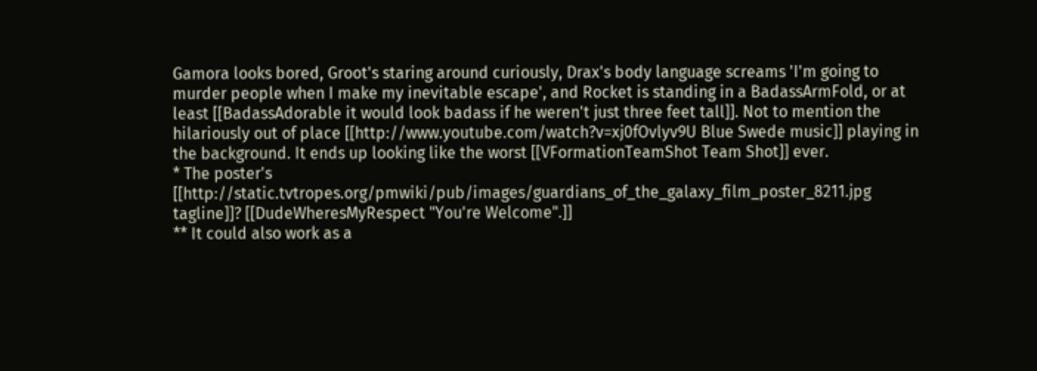Gamora looks bored, Groot's staring around curiously, Drax's body language screams 'I'm going to murder people when I make my inevitable escape', and Rocket is standing in a BadassArmFold, or at least [[BadassAdorable it would look badass if he weren't just three feet tall]]. Not to mention the hilariously out of place [[http://www.youtube.com/watch?v=xj0fOvlyv9U Blue Swede music]] playing in the background. It ends up looking like the worst [[VFormationTeamShot Team Shot]] ever.
* The poster's [[http://static.tvtropes.org/pmwiki/pub/images/guardians_of_the_galaxy_film_poster_8211.jpg tagline]]? [[DudeWheresMyRespect "You're Welcome".]]
** It could also work as a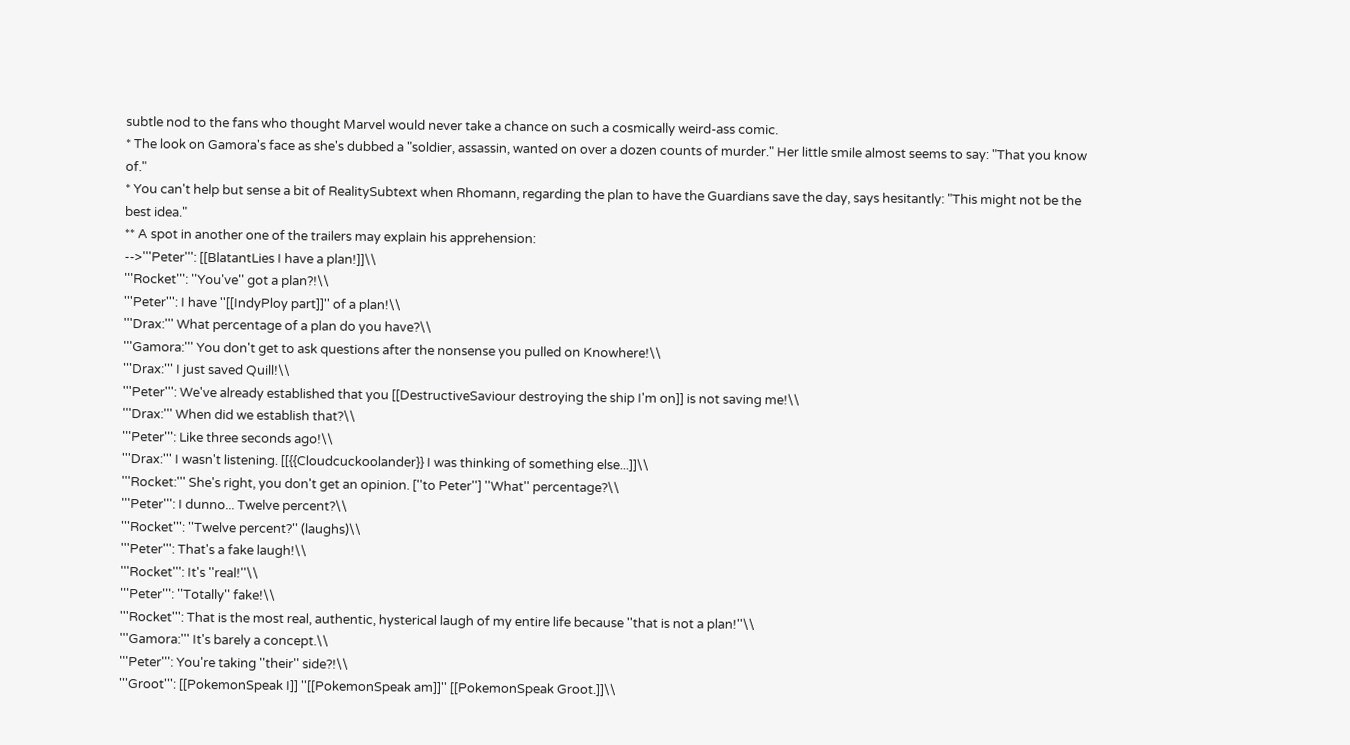subtle nod to the fans who thought Marvel would never take a chance on such a cosmically weird-ass comic.
* The look on Gamora's face as she's dubbed a "soldier, assassin, wanted on over a dozen counts of murder." Her little smile almost seems to say: "That you know of."
* You can't help but sense a bit of RealitySubtext when Rhomann, regarding the plan to have the Guardians save the day, says hesitantly: "This might not be the best idea."
** A spot in another one of the trailers may explain his apprehension:
-->'''Peter''': [[BlatantLies I have a plan!]]\\
'''Rocket''': ''You've'' got a plan?!\\
'''Peter''': I have ''[[IndyPloy part]]'' of a plan!\\
'''Drax:''' What percentage of a plan do you have?\\
'''Gamora:''' You don't get to ask questions after the nonsense you pulled on Knowhere!\\
'''Drax:''' I just saved Quill!\\
'''Peter''': We've already established that you [[DestructiveSaviour destroying the ship I'm on]] is not saving me!\\
'''Drax:''' When did we establish that?\\
'''Peter''': Like three seconds ago!\\
'''Drax:''' I wasn't listening. [[{{Cloudcuckoolander}} I was thinking of something else...]]\\
'''Rocket:''' She's right, you don't get an opinion. [''to Peter''] ''What'' percentage?\\
'''Peter''': I dunno... Twelve percent?\\
'''Rocket''': ''Twelve percent?'' (laughs)\\
'''Peter''': That's a fake laugh!\\
'''Rocket''': It's ''real!''\\
'''Peter''': ''Totally'' fake!\\
'''Rocket''': That is the most real, authentic, hysterical laugh of my entire life because ''that is not a plan!''\\
'''Gamora:''' It's barely a concept.\\
'''Peter''': You're taking ''their'' side?!\\
'''Groot''': [[PokemonSpeak I]] ''[[PokemonSpeak am]]'' [[PokemonSpeak Groot.]]\\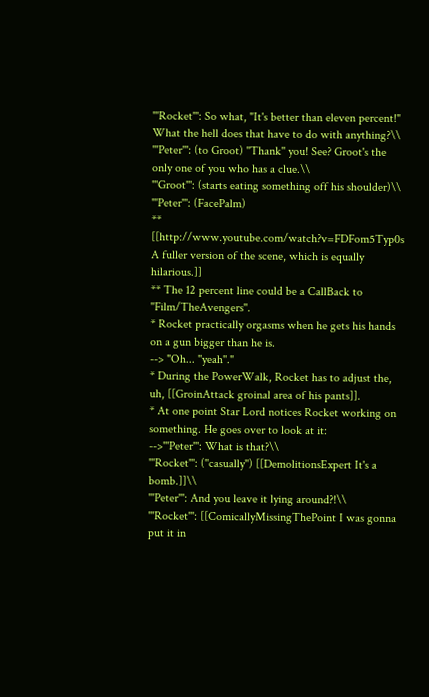'''Rocket''': So what, "It's better than eleven percent!" What the hell does that have to do with anything?\\
'''Peter''': (to Groot) ''Thank'' you! See? Groot's the only one of you who has a clue.\\
'''Groot''': (starts eating something off his shoulder)\\
'''Peter''': (FacePalm)
** [[http://www.youtube.com/watch?v=FDFom5Typ0s A fuller version of the scene, which is equally hilarious.]]
** The 12 percent line could be a CallBack to ''Film/TheAvengers''.
* Rocket practically orgasms when he gets his hands on a gun bigger than he is.
--> "Oh... ''yeah''."
* During the PowerWalk, Rocket has to adjust the, uh, [[GroinAttack groinal area of his pants]].
* At one point Star Lord notices Rocket working on something. He goes over to look at it:
-->'''Peter''': What is that?\\
'''Rocket''': (''casually'') [[DemolitionsExpert It's a bomb.]]\\
'''Peter''': And you leave it lying around?!\\
'''Rocket''': [[ComicallyMissingThePoint I was gonna put it in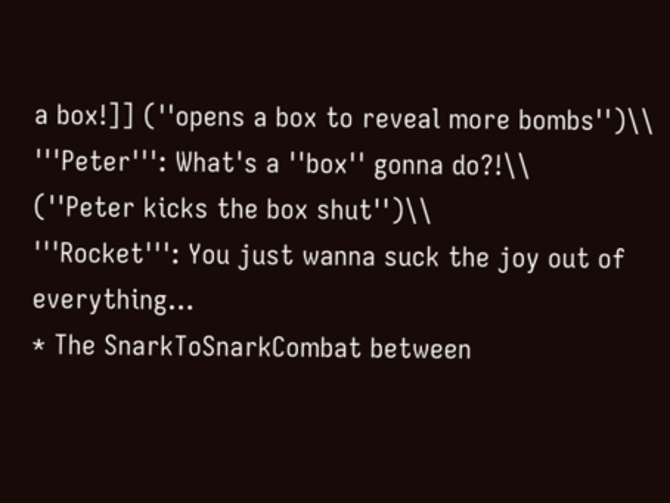a box!]] (''opens a box to reveal more bombs'')\\
'''Peter''': What's a ''box'' gonna do?!\\
(''Peter kicks the box shut'')\\
'''Rocket''': You just wanna suck the joy out of everything...
* The SnarkToSnarkCombat between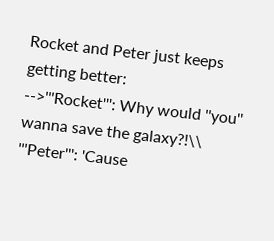Rocket and Peter just keeps getting better:
-->'''Rocket''': Why would ''you'' wanna save the galaxy?!\\
'''Peter''': 'Cause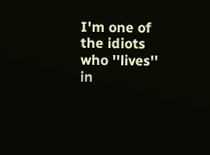I'm one of the idiots who ''lives'' in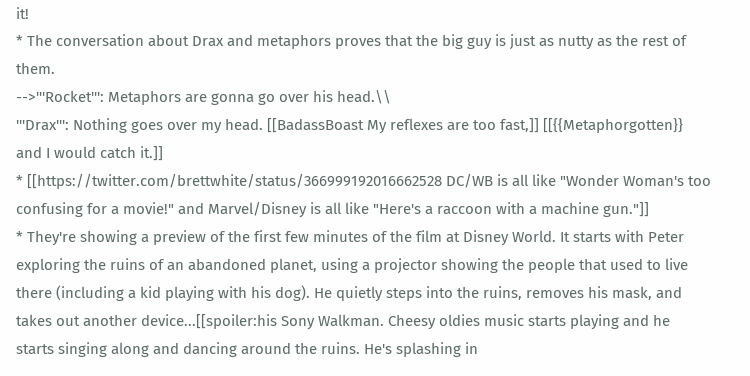it!
* The conversation about Drax and metaphors proves that the big guy is just as nutty as the rest of them.
-->'''Rocket''': Metaphors are gonna go over his head.\\
'''Drax''': Nothing goes over my head. [[BadassBoast My reflexes are too fast,]] [[{{Metaphorgotten}} and I would catch it.]]
* [[https://twitter.com/brettwhite/status/366999192016662528 DC/WB is all like "Wonder Woman's too confusing for a movie!" and Marvel/Disney is all like "Here's a raccoon with a machine gun."]]
* They're showing a preview of the first few minutes of the film at Disney World. It starts with Peter exploring the ruins of an abandoned planet, using a projector showing the people that used to live there (including a kid playing with his dog). He quietly steps into the ruins, removes his mask, and takes out another device...[[spoiler:his Sony Walkman. Cheesy oldies music starts playing and he starts singing along and dancing around the ruins. He's splashing in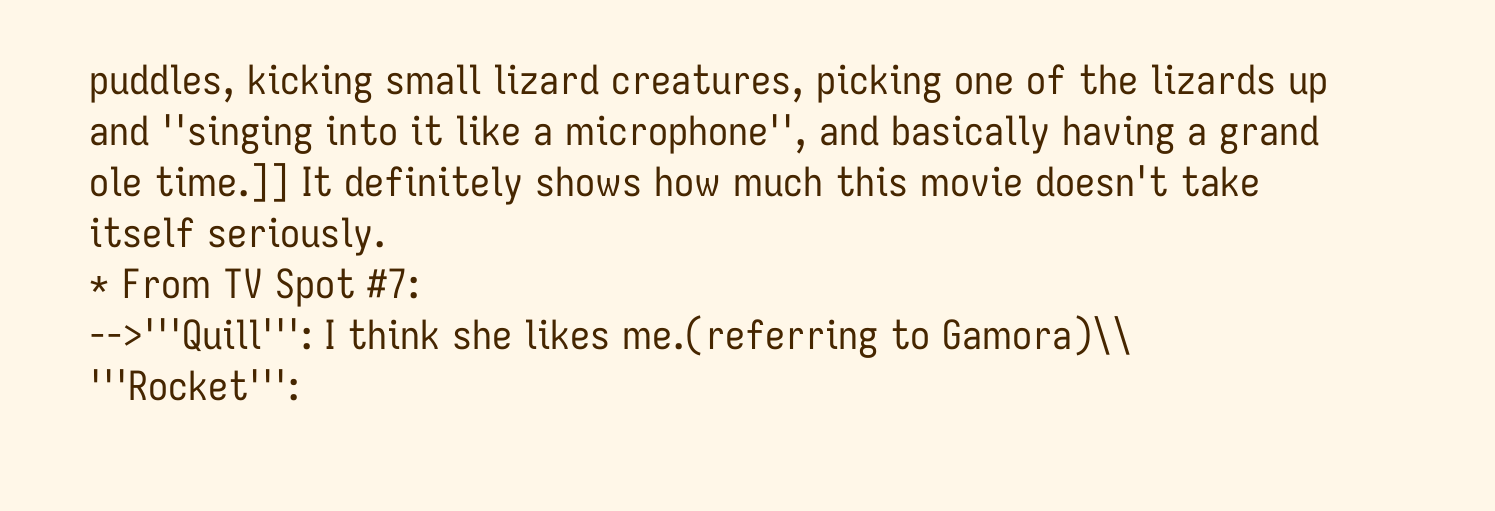puddles, kicking small lizard creatures, picking one of the lizards up and ''singing into it like a microphone'', and basically having a grand ole time.]] It definitely shows how much this movie doesn't take itself seriously.
* From TV Spot #7:
-->'''Quill''': I think she likes me.(referring to Gamora)\\
'''Rocket''':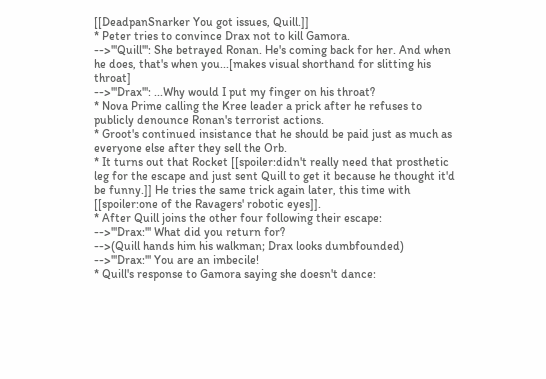[[DeadpanSnarker You got issues, Quill.]]
* Peter tries to convince Drax not to kill Gamora.
-->'''Quill''': She betrayed Ronan. He's coming back for her. And when he does, that's when you...[makes visual shorthand for slitting his throat]
-->'''Drax''': ...Why would I put my finger on his throat?
* Nova Prime calling the Kree leader a prick after he refuses to publicly denounce Ronan's terrorist actions.
* Groot's continued insistance that he should be paid just as much as everyone else after they sell the Orb.
* It turns out that Rocket [[spoiler:didn't really need that prosthetic leg for the escape and just sent Quill to get it because he thought it'd be funny.]] He tries the same trick again later, this time with [[spoiler:one of the Ravagers' robotic eyes]].
* After Quill joins the other four following their escape:
-->'''Drax:''' What did you return for?
-->(Quill hands him his walkman; Drax looks dumbfounded)
-->'''Drax:''' You are an imbecile!
* Quill's response to Gamora saying she doesn't dance: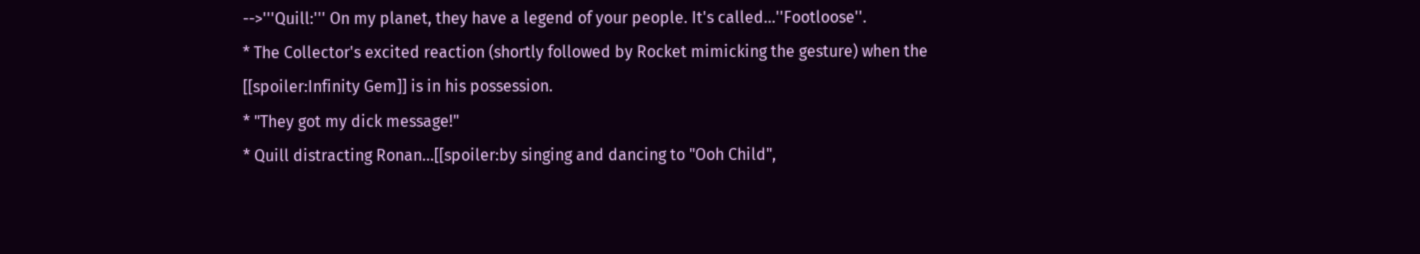-->'''Quill:''' On my planet, they have a legend of your people. It's called...''Footloose''.
* The Collector's excited reaction (shortly followed by Rocket mimicking the gesture) when the [[spoiler:Infinity Gem]] is in his possession.
* "They got my dick message!"
* Quill distracting Ronan...[[spoiler:by singing and dancing to "Ooh Child",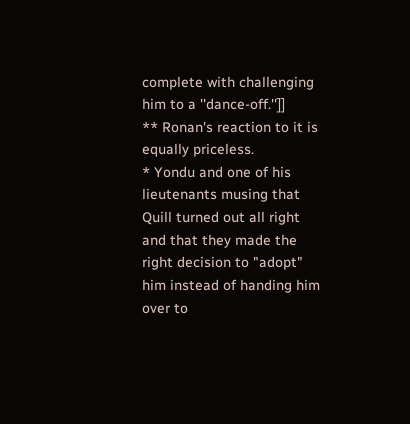complete with challenging him to a ''dance-off.'']]
** Ronan's reaction to it is equally priceless.
* Yondu and one of his lieutenants musing that Quill turned out all right and that they made the right decision to "adopt" him instead of handing him over to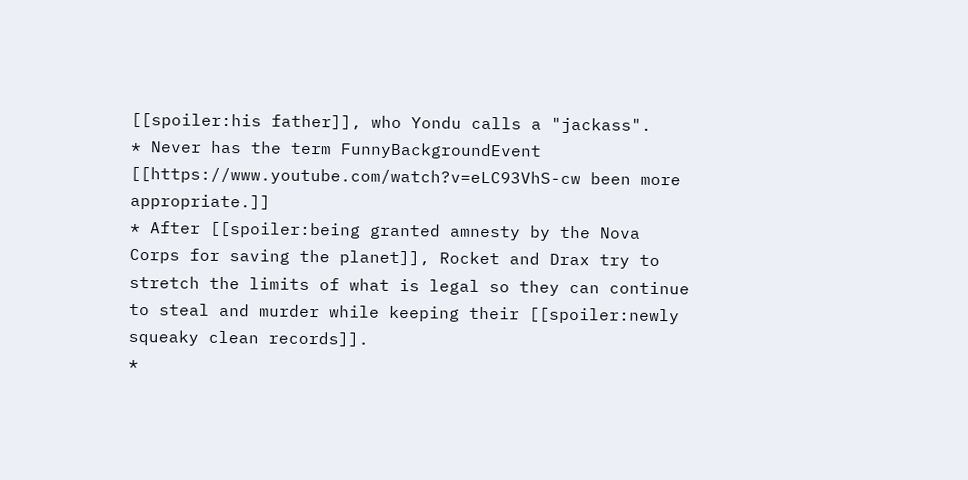[[spoiler:his father]], who Yondu calls a "jackass".
* Never has the term FunnyBackgroundEvent [[https://www.youtube.com/watch?v=eLC93VhS-cw been more appropriate.]]
* After [[spoiler:being granted amnesty by the Nova Corps for saving the planet]], Rocket and Drax try to stretch the limits of what is legal so they can continue to steal and murder while keeping their [[spoiler:newly squeaky clean records]].
*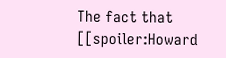The fact that [[spoiler:Howard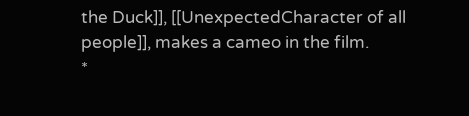the Duck]], [[UnexpectedCharacter of all people]], makes a cameo in the film.
*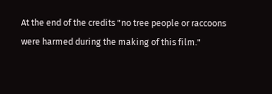At the end of the credits "no tree people or raccoons were harmed during the making of this film."